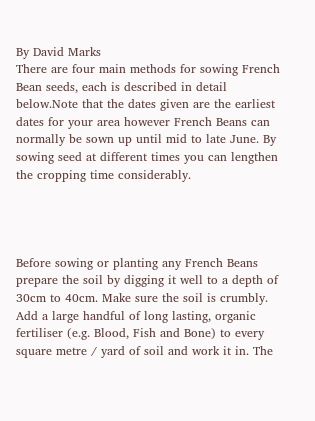By David Marks
There are four main methods for sowing French Bean seeds, each is described in detail below.Note that the dates given are the earliest dates for your area however French Beans can normally be sown up until mid to late June. By sowing seed at different times you can lengthen the cropping time considerably.




Before sowing or planting any French Beans prepare the soil by digging it well to a depth of 30cm to 40cm. Make sure the soil is crumbly. Add a large handful of long lasting, organic fertiliser (e.g. Blood, Fish and Bone) to every square metre / yard of soil and work it in. The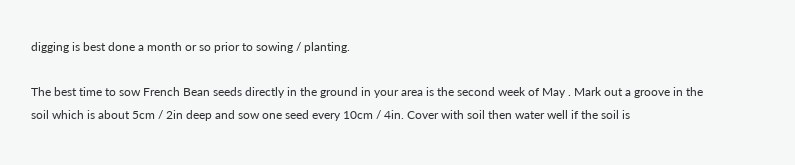digging is best done a month or so prior to sowing / planting.

The best time to sow French Bean seeds directly in the ground in your area is the second week of May . Mark out a groove in the soil which is about 5cm / 2in deep and sow one seed every 10cm / 4in. Cover with soil then water well if the soil is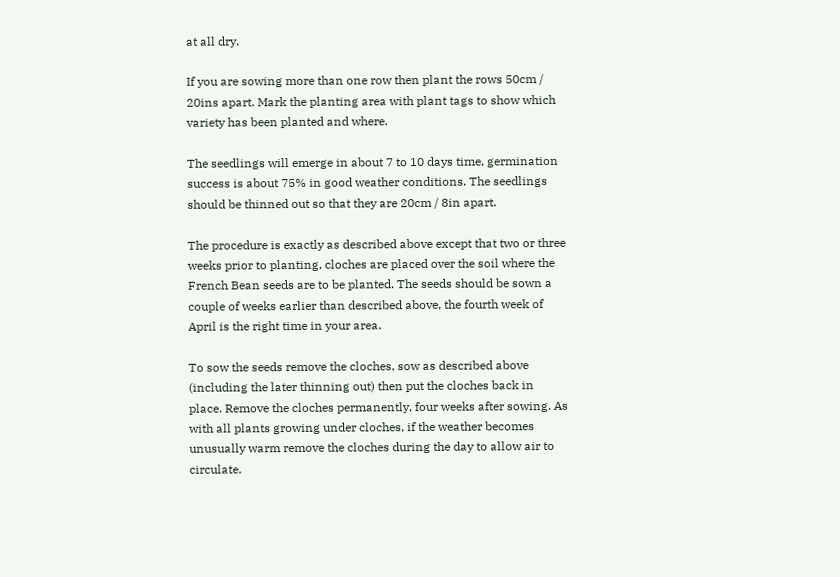at all dry.

If you are sowing more than one row then plant the rows 50cm / 20ins apart. Mark the planting area with plant tags to show which variety has been planted and where.

The seedlings will emerge in about 7 to 10 days time, germination success is about 75% in good weather conditions. The seedlings should be thinned out so that they are 20cm / 8in apart.

The procedure is exactly as described above except that two or three weeks prior to planting, cloches are placed over the soil where the French Bean seeds are to be planted. The seeds should be sown a couple of weeks earlier than described above, the fourth week of April is the right time in your area.

To sow the seeds remove the cloches, sow as described above (including the later thinning out) then put the cloches back in place. Remove the cloches permanently, four weeks after sowing. As with all plants growing under cloches, if the weather becomes unusually warm remove the cloches during the day to allow air to circulate.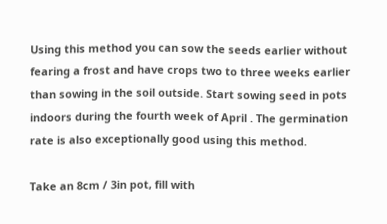Using this method you can sow the seeds earlier without fearing a frost and have crops two to three weeks earlier than sowing in the soil outside. Start sowing seed in pots indoors during the fourth week of April . The germination rate is also exceptionally good using this method.

Take an 8cm / 3in pot, fill with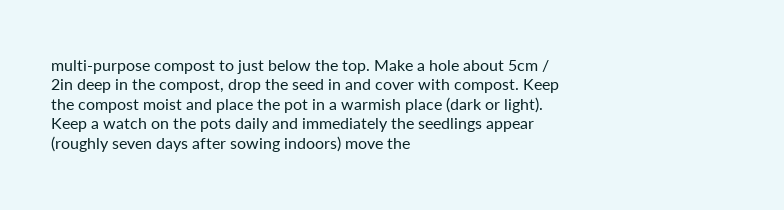multi-purpose compost to just below the top. Make a hole about 5cm / 2in deep in the compost, drop the seed in and cover with compost. Keep the compost moist and place the pot in a warmish place (dark or light). Keep a watch on the pots daily and immediately the seedlings appear (roughly seven days after sowing indoors) move the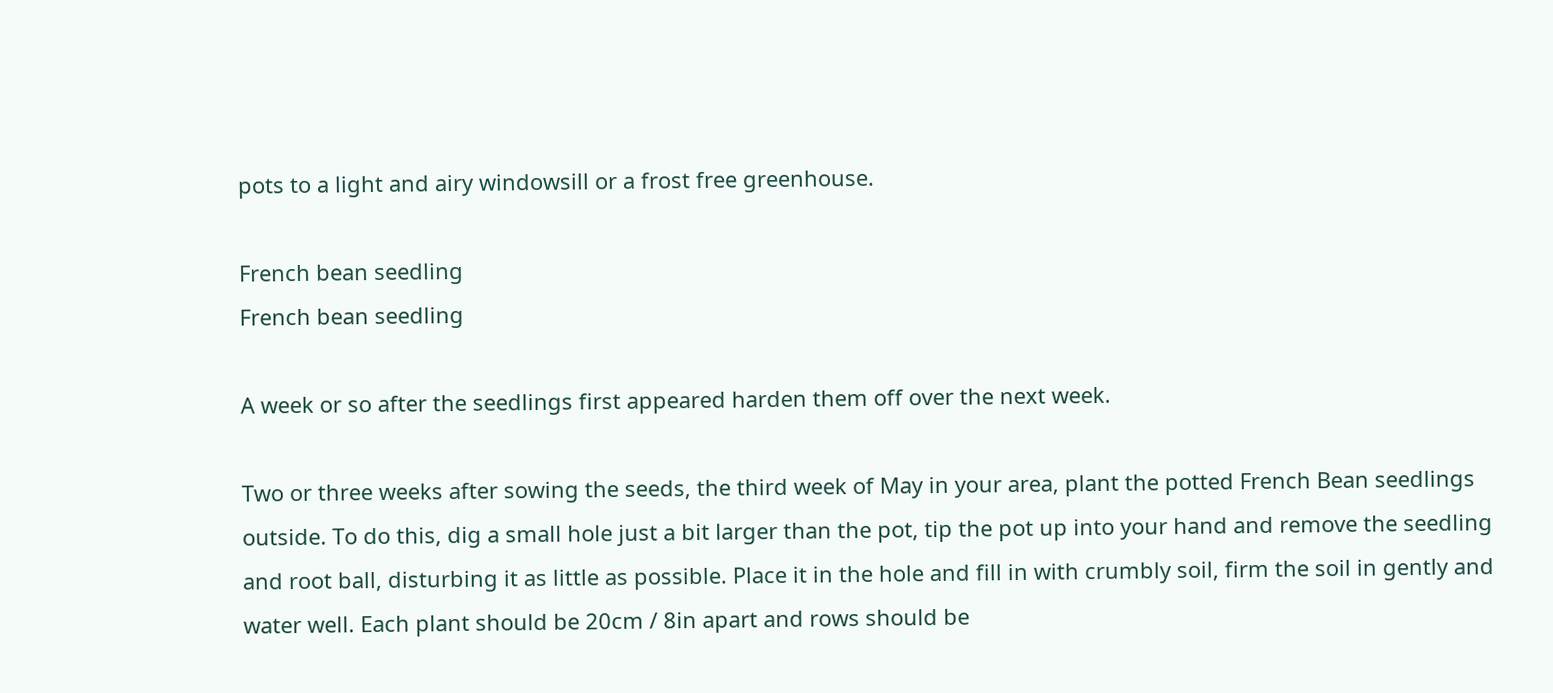pots to a light and airy windowsill or a frost free greenhouse.

French bean seedling
French bean seedling

A week or so after the seedlings first appeared harden them off over the next week.

Two or three weeks after sowing the seeds, the third week of May in your area, plant the potted French Bean seedlings outside. To do this, dig a small hole just a bit larger than the pot, tip the pot up into your hand and remove the seedling and root ball, disturbing it as little as possible. Place it in the hole and fill in with crumbly soil, firm the soil in gently and water well. Each plant should be 20cm / 8in apart and rows should be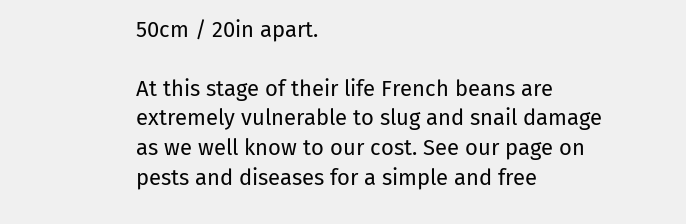50cm / 20in apart.

At this stage of their life French beans are extremely vulnerable to slug and snail damage as we well know to our cost. See our page on pests and diseases for a simple and free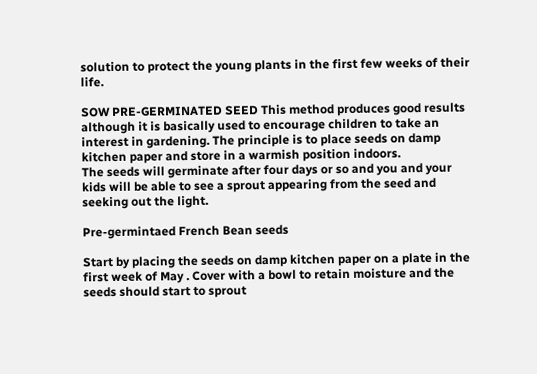solution to protect the young plants in the first few weeks of their life.

SOW PRE-GERMINATED SEED This method produces good results although it is basically used to encourage children to take an interest in gardening. The principle is to place seeds on damp kitchen paper and store in a warmish position indoors.
The seeds will germinate after four days or so and you and your kids will be able to see a sprout appearing from the seed and seeking out the light.

Pre-germintaed French Bean seeds

Start by placing the seeds on damp kitchen paper on a plate in the first week of May . Cover with a bowl to retain moisture and the seeds should start to sprout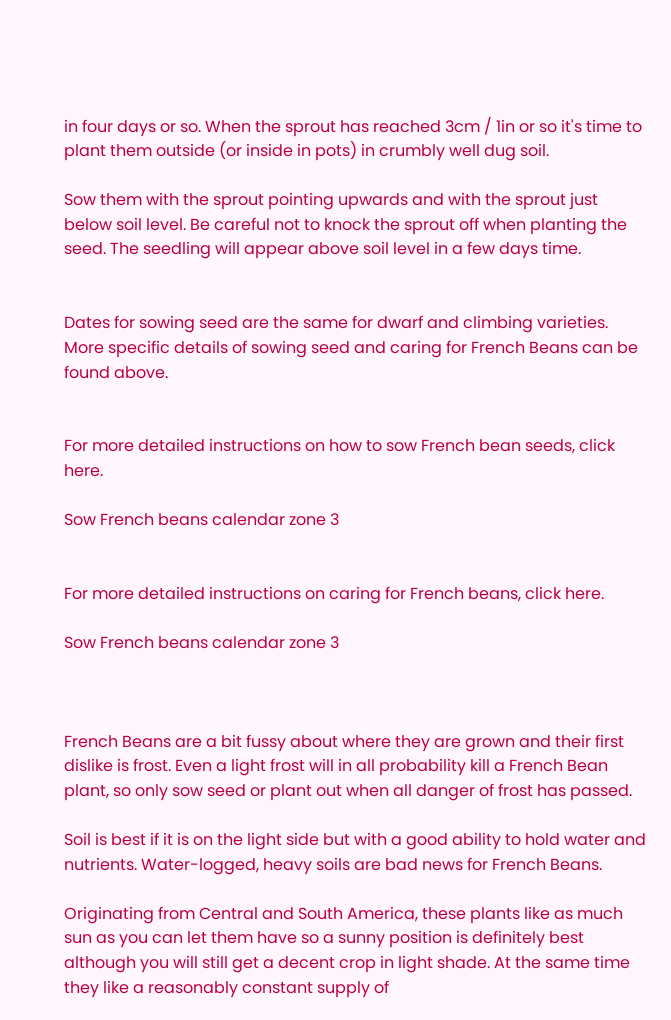in four days or so. When the sprout has reached 3cm / 1in or so it's time to plant them outside (or inside in pots) in crumbly well dug soil.

Sow them with the sprout pointing upwards and with the sprout just below soil level. Be careful not to knock the sprout off when planting the seed. The seedling will appear above soil level in a few days time.


Dates for sowing seed are the same for dwarf and climbing varieties. More specific details of sowing seed and caring for French Beans can be found above.


For more detailed instructions on how to sow French bean seeds, click here.

Sow French beans calendar zone 3


For more detailed instructions on caring for French beans, click here.

Sow French beans calendar zone 3



French Beans are a bit fussy about where they are grown and their first dislike is frost. Even a light frost will in all probability kill a French Bean plant, so only sow seed or plant out when all danger of frost has passed.

Soil is best if it is on the light side but with a good ability to hold water and nutrients. Water-logged, heavy soils are bad news for French Beans.

Originating from Central and South America, these plants like as much sun as you can let them have so a sunny position is definitely best although you will still get a decent crop in light shade. At the same time they like a reasonably constant supply of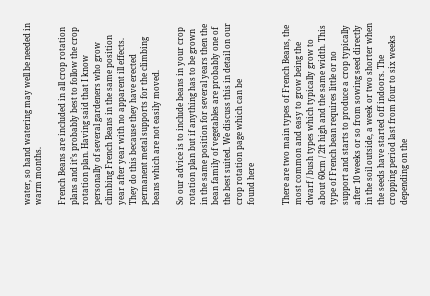water, so hand watering may well be needed in warm months.

French Beans are included in all crop rotation plans and it’s probably best to follow the crop rotation plan. Having said that I know personally of several gardeners who grow climbing French Beans in the same position year after year with no apparent ill effects. They do this because they have erected permanent metal supports for the climbing beans which are not easily moved.

So our advice is to include beans in your crop rotation plan but if anything has to be grown in the same position for several years then the bean family of vegetables are probably one of the best suited. We discuss this in detail on our crop rotation page which can be
found here


There are two main types of French Beans, the most common and easy to grow being the dwarf / bush types which typically grow to about 60cm / 2ft high and the same width. This type of French bean requires little or no support and starts to produce a crop typically after 10 weeks or so from sowing seed directly in the soil outside, a week or two shorter when the seeds have started off indoors. The cropping period last from four to six weeks depending on the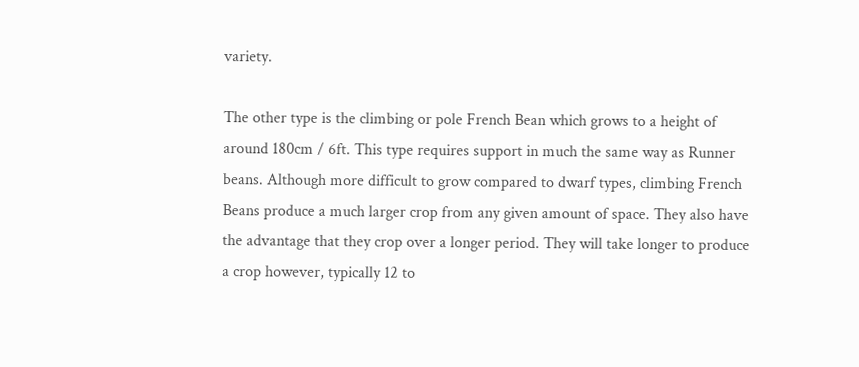variety.

The other type is the climbing or pole French Bean which grows to a height of around 180cm / 6ft. This type requires support in much the same way as Runner beans. Although more difficult to grow compared to dwarf types, climbing French Beans produce a much larger crop from any given amount of space. They also have the advantage that they crop over a longer period. They will take longer to produce a crop however, typically 12 to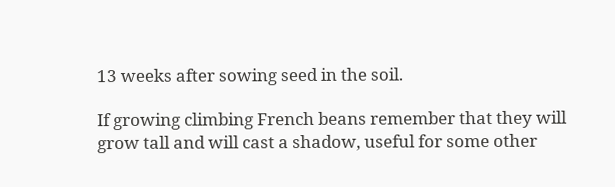13 weeks after sowing seed in the soil.

If growing climbing French beans remember that they will grow tall and will cast a shadow, useful for some other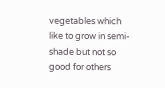vegetables which like to grow in semi-shade but not so good for others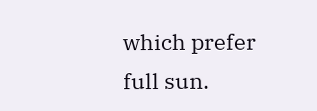which prefer full sun.